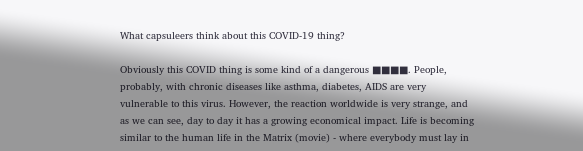What capsuleers think about this COVID-19 thing?

Obviously this COVID thing is some kind of a dangerous ■■■■. People, probably, with chronic diseases like asthma, diabetes, AIDS are very vulnerable to this virus. However, the reaction worldwide is very strange, and as we can see, day to day it has a growing economical impact. Life is becoming similar to the human life in the Matrix (movie) - where everybody must lay in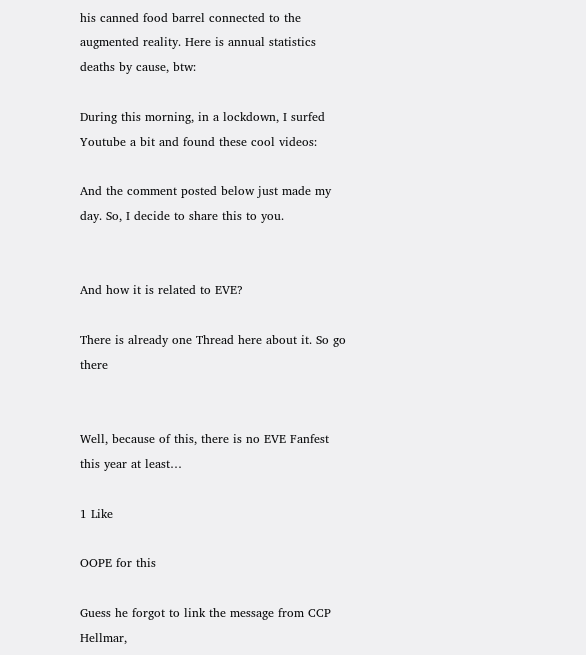his canned food barrel connected to the augmented reality. Here is annual statistics deaths by cause, btw:

During this morning, in a lockdown, I surfed Youtube a bit and found these cool videos:

And the comment posted below just made my day. So, I decide to share this to you.


And how it is related to EVE?

There is already one Thread here about it. So go there


Well, because of this, there is no EVE Fanfest this year at least…

1 Like

OOPE for this

Guess he forgot to link the message from CCP Hellmar,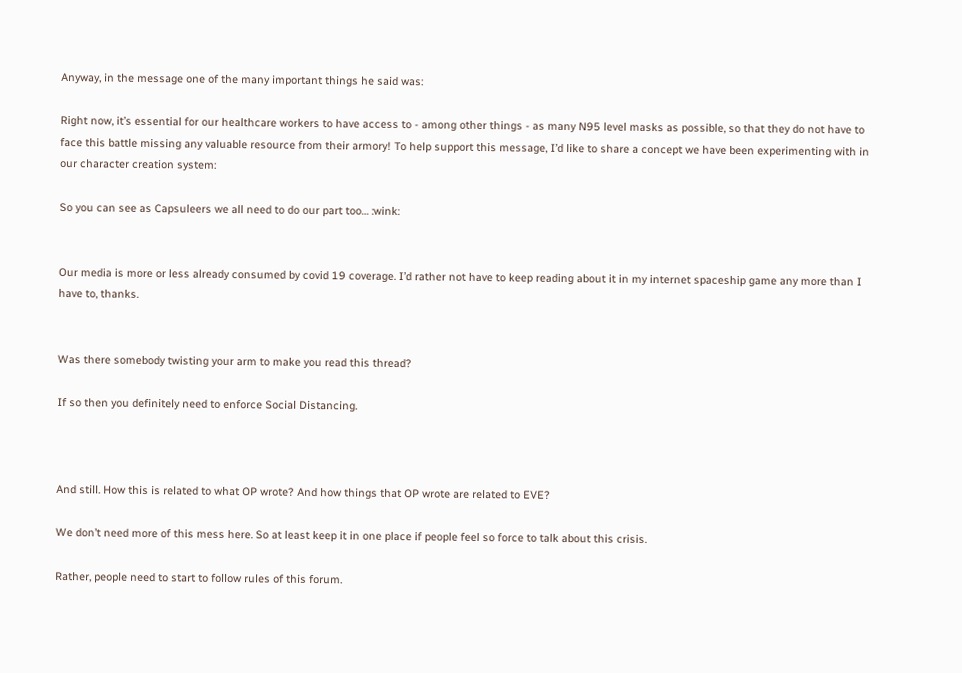Anyway, in the message one of the many important things he said was:

Right now, it’s essential for our healthcare workers to have access to - among other things - as many N95 level masks as possible, so that they do not have to face this battle missing any valuable resource from their armory! To help support this message, I’d like to share a concept we have been experimenting with in our character creation system:

So you can see as Capsuleers we all need to do our part too… :wink:


Our media is more or less already consumed by covid 19 coverage. I’d rather not have to keep reading about it in my internet spaceship game any more than I have to, thanks.


Was there somebody twisting your arm to make you read this thread?

If so then you definitely need to enforce Social Distancing.



And still. How this is related to what OP wrote? And how things that OP wrote are related to EVE?

We don’t need more of this mess here. So at least keep it in one place if people feel so force to talk about this crisis.

Rather, people need to start to follow rules of this forum.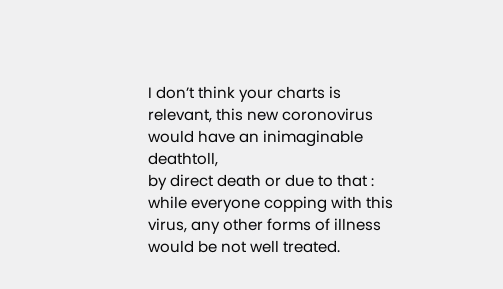I don’t think your charts is relevant, this new coronovirus would have an inimaginable deathtoll,
by direct death or due to that : while everyone copping with this virus, any other forms of illness would be not well treated.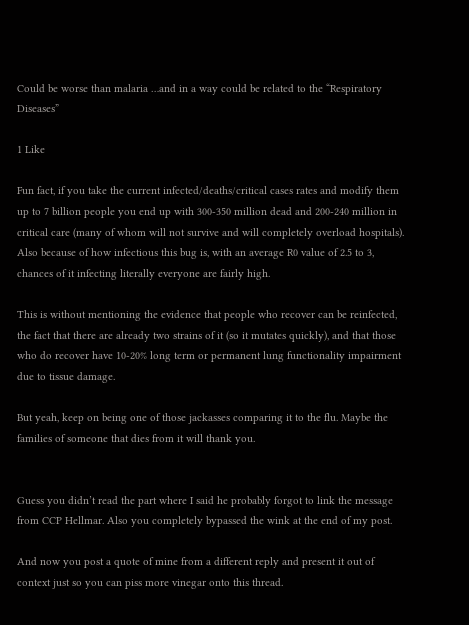Could be worse than malaria …and in a way could be related to the “Respiratory Diseases”

1 Like

Fun fact, if you take the current infected/deaths/critical cases rates and modify them up to 7 billion people you end up with 300-350 million dead and 200-240 million in critical care (many of whom will not survive and will completely overload hospitals). Also because of how infectious this bug is, with an average R0 value of 2.5 to 3, chances of it infecting literally everyone are fairly high.

This is without mentioning the evidence that people who recover can be reinfected, the fact that there are already two strains of it (so it mutates quickly), and that those who do recover have 10-20% long term or permanent lung functionality impairment due to tissue damage.

But yeah, keep on being one of those jackasses comparing it to the flu. Maybe the families of someone that dies from it will thank you.


Guess you didn’t read the part where I said he probably forgot to link the message from CCP Hellmar. Also you completely bypassed the wink at the end of my post.

And now you post a quote of mine from a different reply and present it out of context just so you can piss more vinegar onto this thread.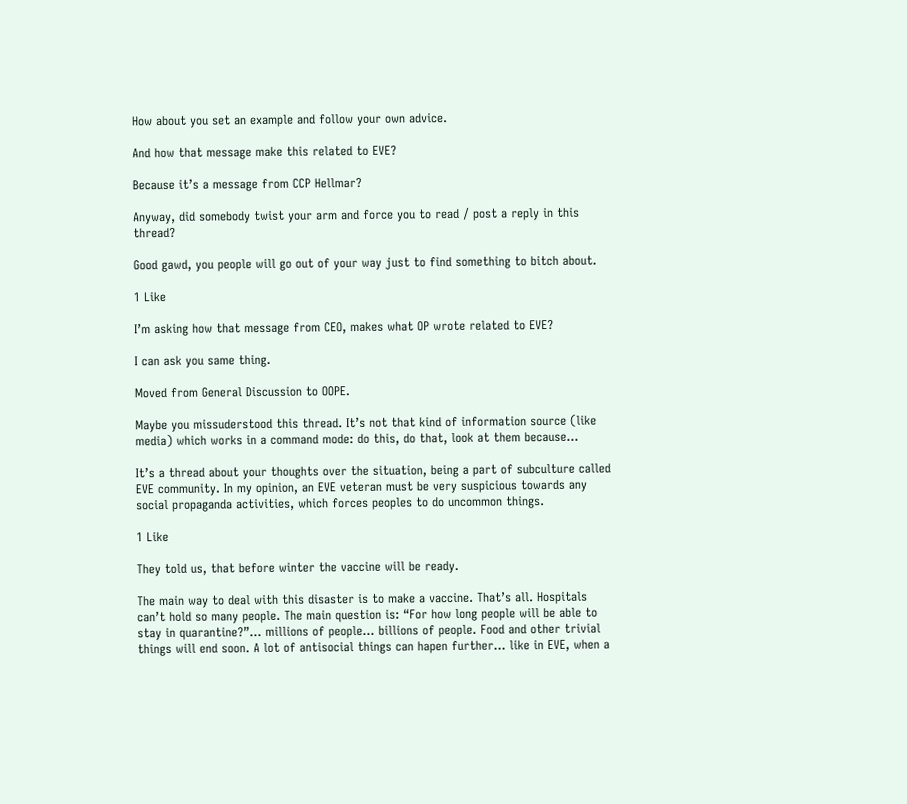How about you set an example and follow your own advice.

And how that message make this related to EVE?

Because it’s a message from CCP Hellmar?

Anyway, did somebody twist your arm and force you to read / post a reply in this thread?

Good gawd, you people will go out of your way just to find something to bitch about.

1 Like

I’m asking how that message from CEO, makes what OP wrote related to EVE?

I can ask you same thing.

Moved from General Discussion to OOPE.

Maybe you missuderstood this thread. It’s not that kind of information source (like media) which works in a command mode: do this, do that, look at them because…

It’s a thread about your thoughts over the situation, being a part of subculture called EVE community. In my opinion, an EVE veteran must be very suspicious towards any social propaganda activities, which forces peoples to do uncommon things.

1 Like

They told us, that before winter the vaccine will be ready.

The main way to deal with this disaster is to make a vaccine. That’s all. Hospitals can’t hold so many people. The main question is: “For how long people will be able to stay in quarantine?”… millions of people… billions of people. Food and other trivial things will end soon. A lot of antisocial things can hapen further… like in EVE, when a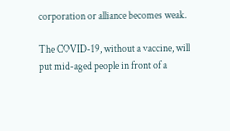corporation or alliance becomes weak.

The COVID-19, without a vaccine, will put mid-aged people in front of a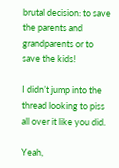brutal decision: to save the parents and grandparents or to save the kids!

I didn’t jump into the thread looking to piss all over it like you did.

Yeah,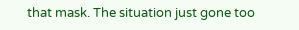that mask. The situation just gone too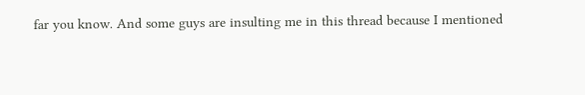far you know. And some guys are insulting me in this thread because I mentioned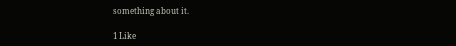something about it.

1 Like